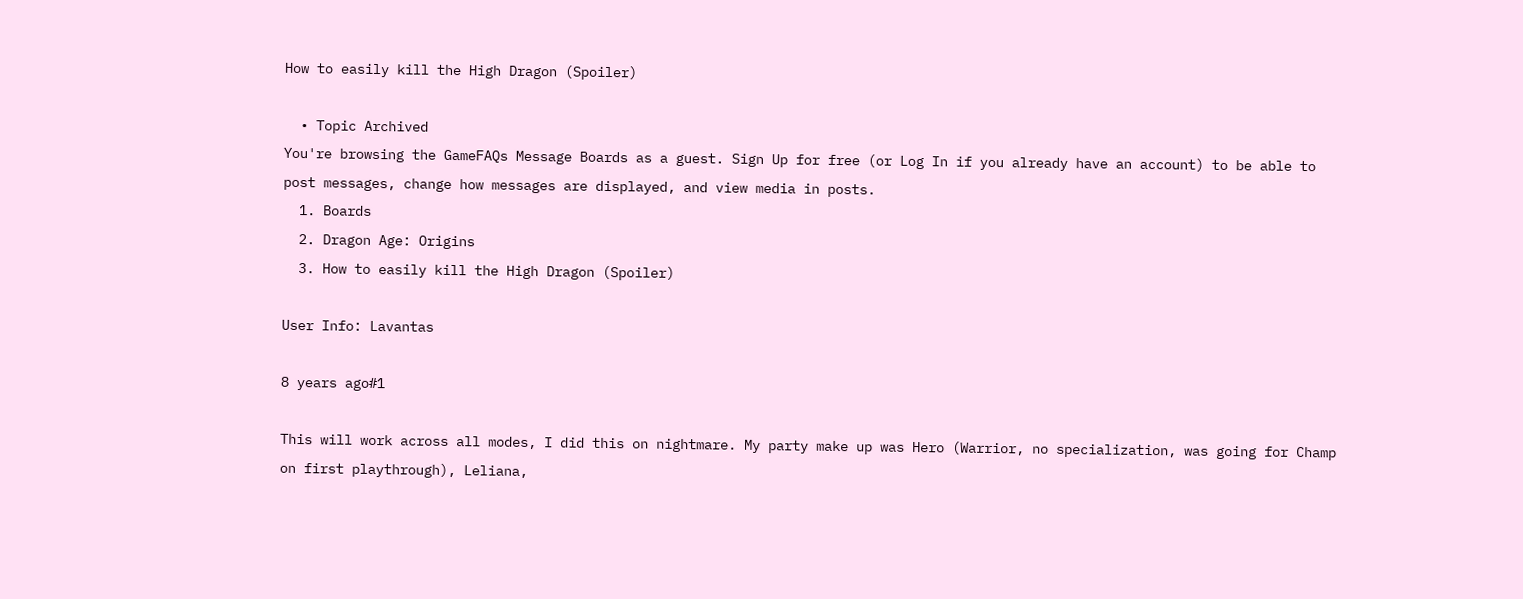How to easily kill the High Dragon (Spoiler)

  • Topic Archived
You're browsing the GameFAQs Message Boards as a guest. Sign Up for free (or Log In if you already have an account) to be able to post messages, change how messages are displayed, and view media in posts.
  1. Boards
  2. Dragon Age: Origins
  3. How to easily kill the High Dragon (Spoiler)

User Info: Lavantas

8 years ago#1

This will work across all modes, I did this on nightmare. My party make up was Hero (Warrior, no specialization, was going for Champ on first playthrough), Leliana,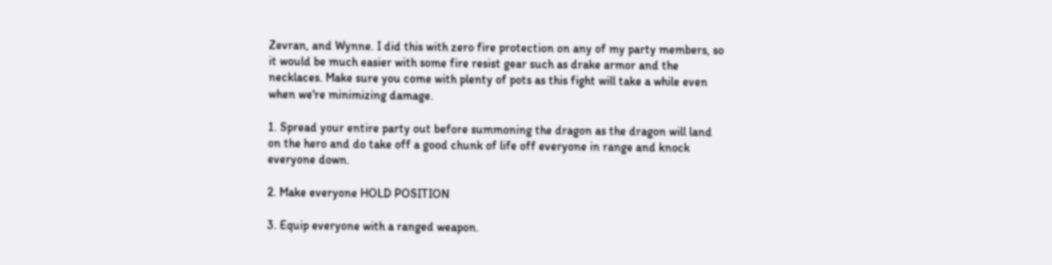Zevran, and Wynne. I did this with zero fire protection on any of my party members, so it would be much easier with some fire resist gear such as drake armor and the necklaces. Make sure you come with plenty of pots as this fight will take a while even when we're minimizing damage.

1. Spread your entire party out before summoning the dragon as the dragon will land on the hero and do take off a good chunk of life off everyone in range and knock everyone down.

2. Make everyone HOLD POSITION

3. Equip everyone with a ranged weapon.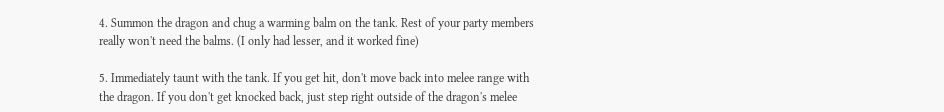4. Summon the dragon and chug a warming balm on the tank. Rest of your party members really won't need the balms. (I only had lesser, and it worked fine)

5. Immediately taunt with the tank. If you get hit, don't move back into melee range with the dragon. If you don't get knocked back, just step right outside of the dragon's melee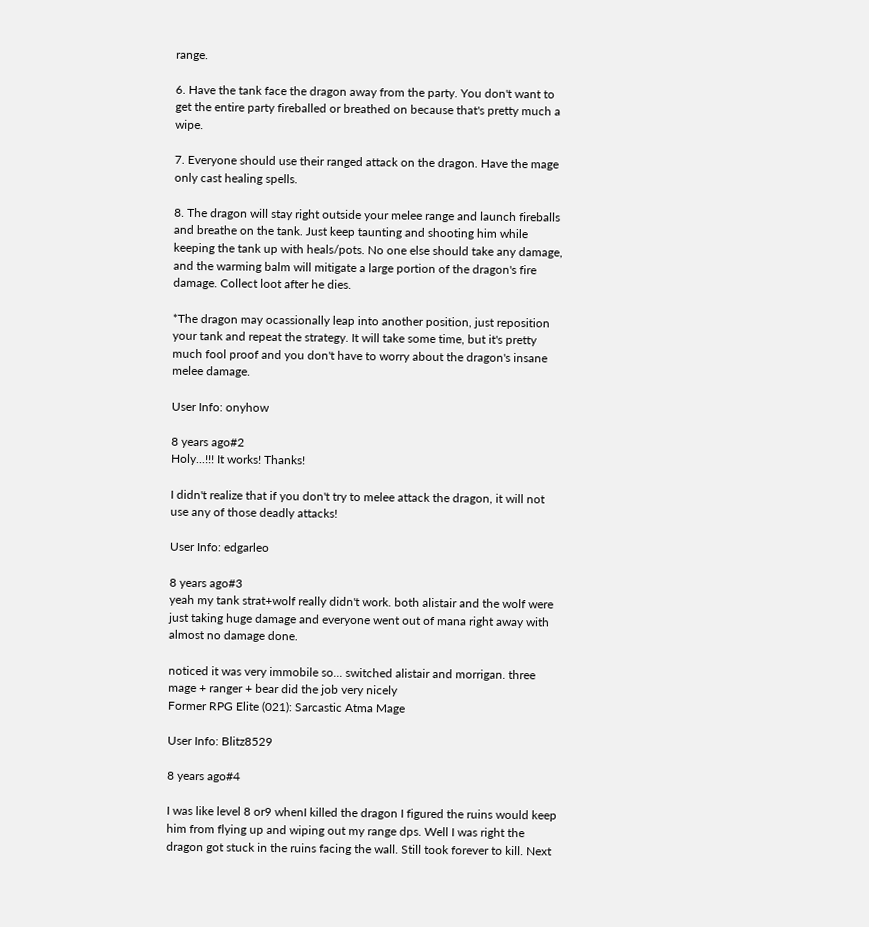range.

6. Have the tank face the dragon away from the party. You don't want to get the entire party fireballed or breathed on because that's pretty much a wipe.

7. Everyone should use their ranged attack on the dragon. Have the mage only cast healing spells.

8. The dragon will stay right outside your melee range and launch fireballs and breathe on the tank. Just keep taunting and shooting him while keeping the tank up with heals/pots. No one else should take any damage, and the warming balm will mitigate a large portion of the dragon's fire damage. Collect loot after he dies.

*The dragon may ocassionally leap into another position, just reposition your tank and repeat the strategy. It will take some time, but it's pretty much fool proof and you don't have to worry about the dragon's insane melee damage.

User Info: onyhow

8 years ago#2
Holy...!!! It works! Thanks!

I didn't realize that if you don't try to melee attack the dragon, it will not use any of those deadly attacks!

User Info: edgarleo

8 years ago#3
yeah my tank strat+wolf really didn't work. both alistair and the wolf were just taking huge damage and everyone went out of mana right away with almost no damage done.

noticed it was very immobile so... switched alistair and morrigan. three mage + ranger + bear did the job very nicely
Former RPG Elite (021): Sarcastic Atma Mage

User Info: Blitz8529

8 years ago#4

I was like level 8 or9 whenI killed the dragon I figured the ruins would keep him from flying up and wiping out my range dps. Well I was right the dragon got stuck in the ruins facing the wall. Still took forever to kill. Next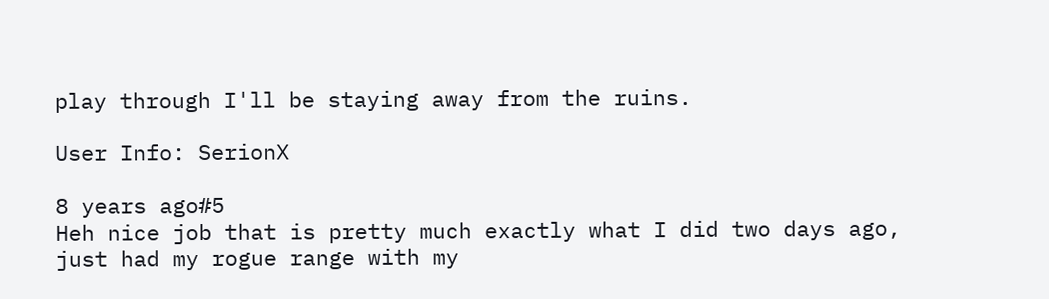play through I'll be staying away from the ruins.

User Info: SerionX

8 years ago#5
Heh nice job that is pretty much exactly what I did two days ago, just had my rogue range with my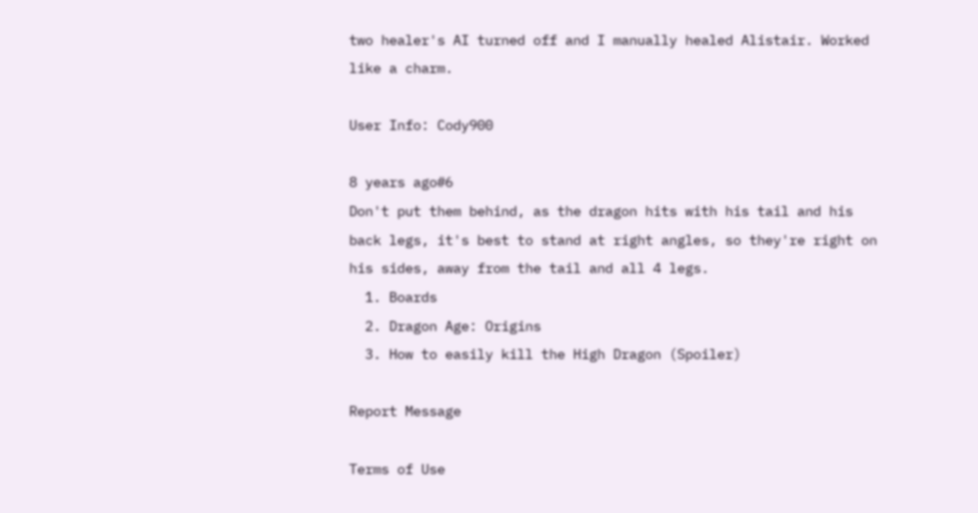two healer's AI turned off and I manually healed Alistair. Worked like a charm.

User Info: Cody900

8 years ago#6
Don't put them behind, as the dragon hits with his tail and his back legs, it's best to stand at right angles, so they're right on his sides, away from the tail and all 4 legs.
  1. Boards
  2. Dragon Age: Origins
  3. How to easily kill the High Dragon (Spoiler)

Report Message

Terms of Use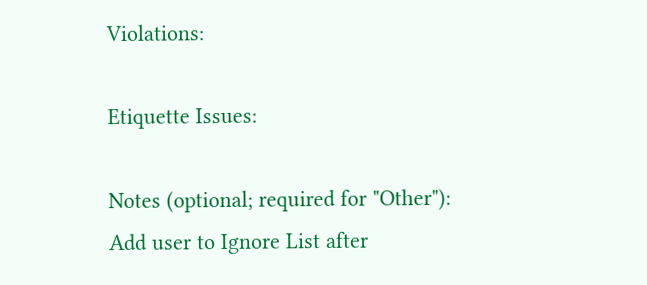Violations:

Etiquette Issues:

Notes (optional; required for "Other"):
Add user to Ignore List after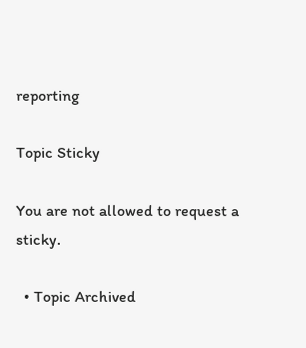reporting

Topic Sticky

You are not allowed to request a sticky.

  • Topic Archived